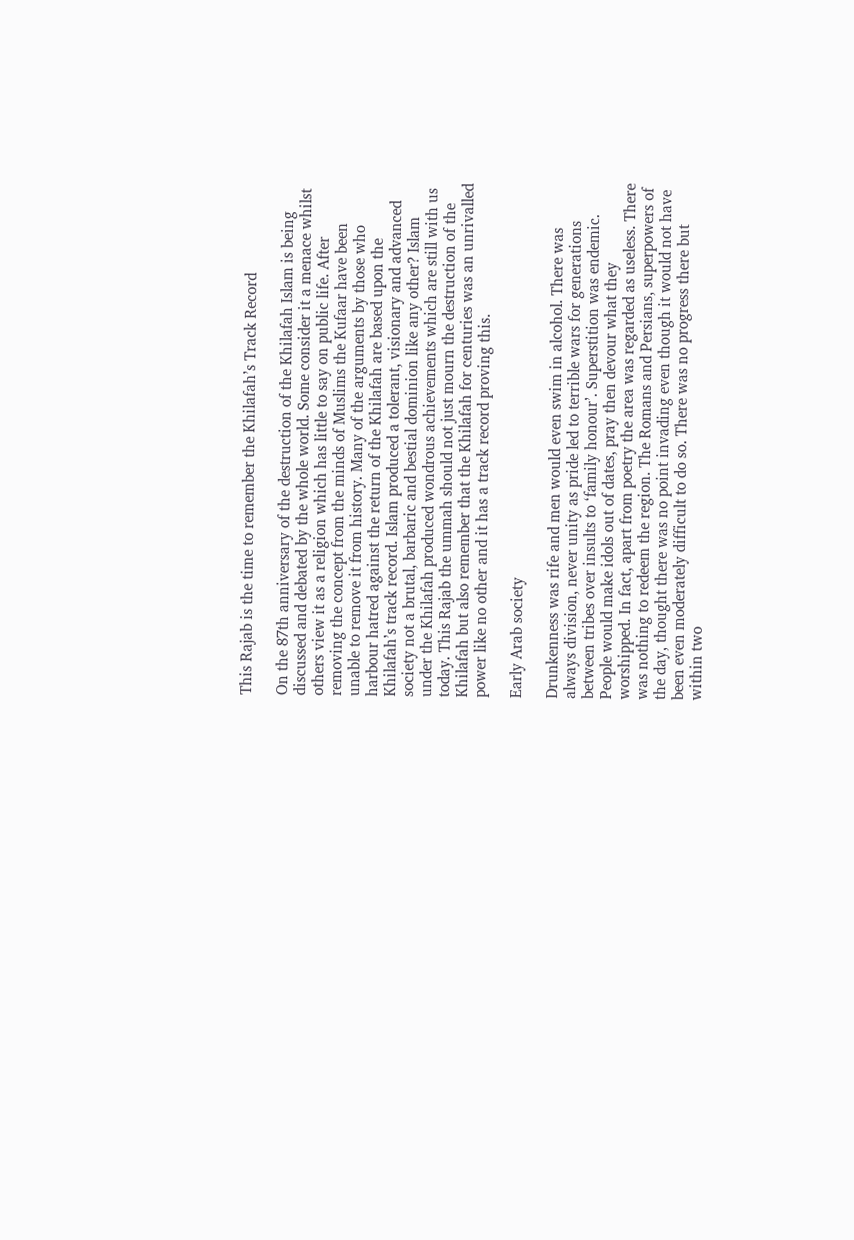This Rajab is the time to remember the Khilafah’s Track Record

On the 87th anniversary of the destruction of the Khilafah Islam is being discussed and debated by the whole world. Some consider it a menace whilst others view it as a religion which has little to say on public life. After removing the concept from the minds of Muslims the Kufaar have been unable to remove it from history. Many of the arguments by those who harbour hatred against the return of the Khilafah are based upon the Khilafah’s track record. Islam produced a tolerant, visionary and advanced society not a brutal, barbaric and bestial dominion like any other? Islam under the Khilafah produced wondrous achievements which are still with us today. This Rajab the ummah should not just mourn the destruction of the Khilafah but also remember that the Khilafah for centuries was an unrivalled power like no other and it has a track record proving this.

Early Arab society

Drunkenness was rife and men would even swim in alcohol. There was always division, never unity as pride led to terrible wars for generations between tribes over insults to ‘family honour’. Superstition was endemic. People would make idols out of dates, pray then devour what they worshipped. In fact, apart from poetry the area was regarded as useless. There was nothing to redeem the region. The Romans and Persians, superpowers of the day, thought there was no point invading even though it would not have been even moderately difficult to do so. There was no progress there but within two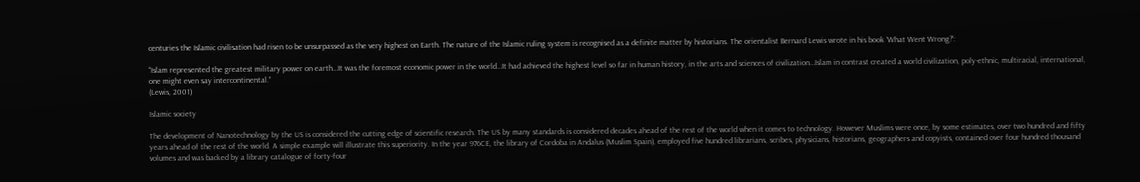centuries the Islamic civilisation had risen to be unsurpassed as the very highest on Earth. The nature of the Islamic ruling system is recognised as a definite matter by historians. The orientalist Bernard Lewis wrote in his book ‘What Went Wrong?’:

“Islam represented the greatest military power on earth…It was the foremost economic power in the world…It had achieved the highest level so far in human history, in the arts and sciences of civilization…Islam in contrast created a world civilization, poly-ethnic, multiracial, international, one might even say intercontinental.”
(Lewis, 2001)

Islamic society

The development of Nanotechnology by the US is considered the cutting edge of scientific research. The US by many standards is considered decades ahead of the rest of the world when it comes to technology. However Muslims were once, by some estimates, over two hundred and fifty years ahead of the rest of the world. A simple example will illustrate this superiority. In the year 976CE, the library of Cordoba in Andalus (Muslim Spain), employed five hundred librarians, scribes, physicians, historians, geographers and copyists, contained over four hundred thousand volumes and was backed by a library catalogue of forty-four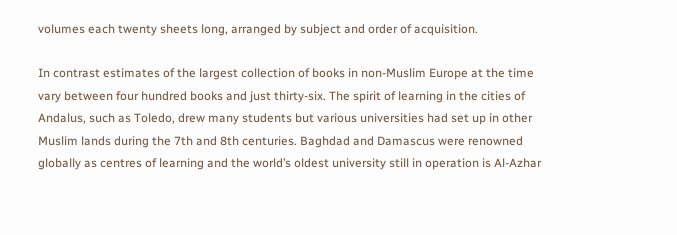volumes each twenty sheets long, arranged by subject and order of acquisition.

In contrast estimates of the largest collection of books in non-Muslim Europe at the time vary between four hundred books and just thirty-six. The spirit of learning in the cities of Andalus, such as Toledo, drew many students but various universities had set up in other Muslim lands during the 7th and 8th centuries. Baghdad and Damascus were renowned globally as centres of learning and the world’s oldest university still in operation is Al-Azhar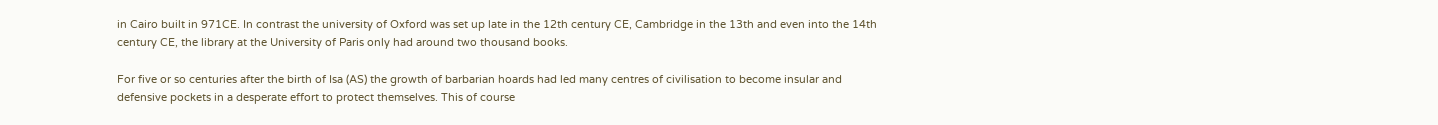in Cairo built in 971CE. In contrast the university of Oxford was set up late in the 12th century CE, Cambridge in the 13th and even into the 14th century CE, the library at the University of Paris only had around two thousand books.

For five or so centuries after the birth of Isa (AS) the growth of barbarian hoards had led many centres of civilisation to become insular and defensive pockets in a desperate effort to protect themselves. This of course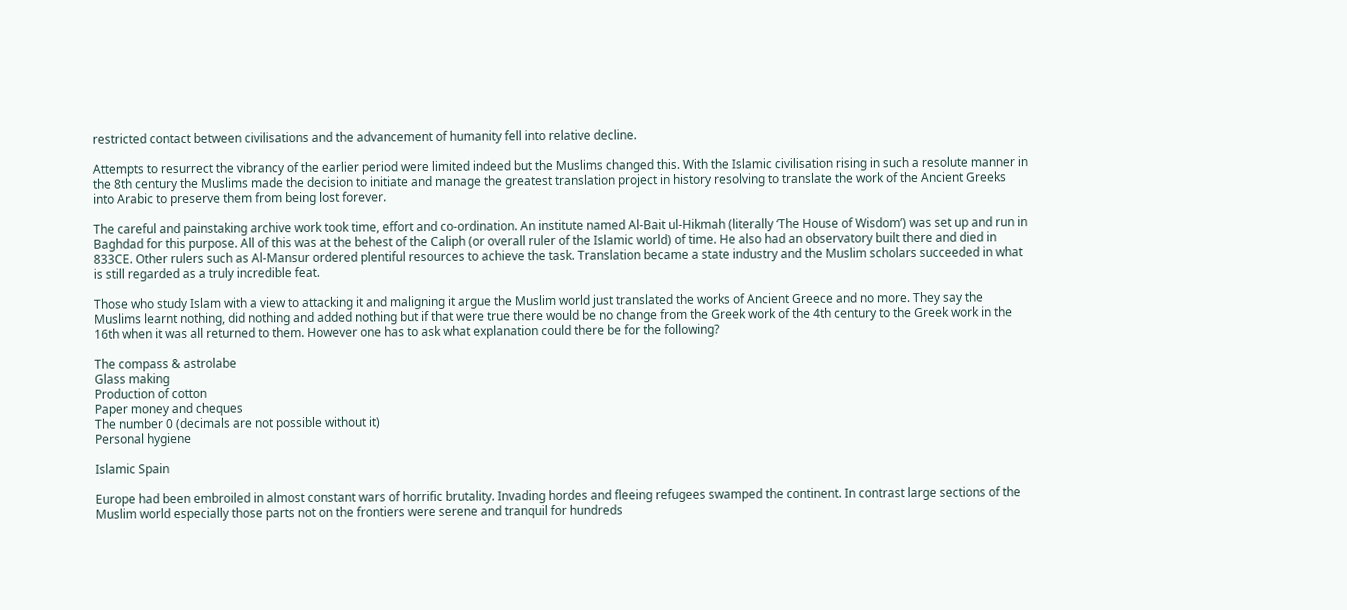restricted contact between civilisations and the advancement of humanity fell into relative decline.

Attempts to resurrect the vibrancy of the earlier period were limited indeed but the Muslims changed this. With the Islamic civilisation rising in such a resolute manner in the 8th century the Muslims made the decision to initiate and manage the greatest translation project in history resolving to translate the work of the Ancient Greeks into Arabic to preserve them from being lost forever.

The careful and painstaking archive work took time, effort and co-ordination. An institute named Al-Bait ul-Hikmah (literally ‘The House of Wisdom’) was set up and run in Baghdad for this purpose. All of this was at the behest of the Caliph (or overall ruler of the Islamic world) of time. He also had an observatory built there and died in 833CE. Other rulers such as Al-Mansur ordered plentiful resources to achieve the task. Translation became a state industry and the Muslim scholars succeeded in what is still regarded as a truly incredible feat.

Those who study Islam with a view to attacking it and maligning it argue the Muslim world just translated the works of Ancient Greece and no more. They say the Muslims learnt nothing, did nothing and added nothing but if that were true there would be no change from the Greek work of the 4th century to the Greek work in the 16th when it was all returned to them. However one has to ask what explanation could there be for the following?

The compass & astrolabe
Glass making
Production of cotton
Paper money and cheques
The number 0 (decimals are not possible without it)
Personal hygiene

Islamic Spain

Europe had been embroiled in almost constant wars of horrific brutality. Invading hordes and fleeing refugees swamped the continent. In contrast large sections of the Muslim world especially those parts not on the frontiers were serene and tranquil for hundreds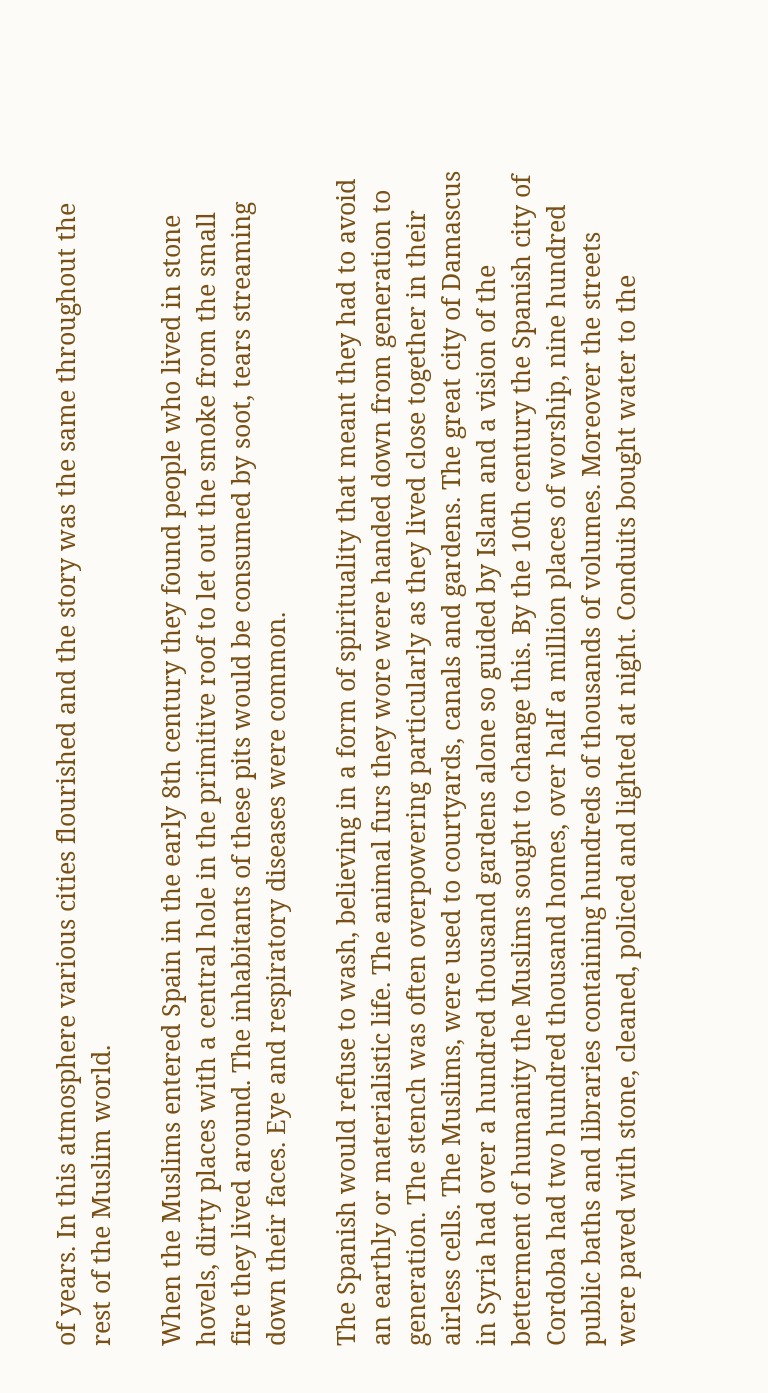of years. In this atmosphere various cities flourished and the story was the same throughout the rest of the Muslim world.

When the Muslims entered Spain in the early 8th century they found people who lived in stone hovels, dirty places with a central hole in the primitive roof to let out the smoke from the small fire they lived around. The inhabitants of these pits would be consumed by soot, tears streaming down their faces. Eye and respiratory diseases were common.

The Spanish would refuse to wash, believing in a form of spirituality that meant they had to avoid an earthly or materialistic life. The animal furs they wore were handed down from generation to generation. The stench was often overpowering particularly as they lived close together in their airless cells. The Muslims, were used to courtyards, canals and gardens. The great city of Damascus in Syria had over a hundred thousand gardens alone so guided by Islam and a vision of the betterment of humanity the Muslims sought to change this. By the 10th century the Spanish city of Cordoba had two hundred thousand homes, over half a million places of worship, nine hundred public baths and libraries containing hundreds of thousands of volumes. Moreover the streets were paved with stone, cleaned, policed and lighted at night. Conduits bought water to the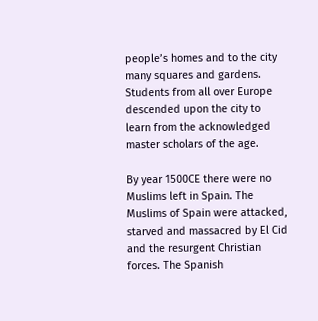people’s homes and to the city many squares and gardens. Students from all over Europe descended upon the city to learn from the acknowledged master scholars of the age.

By year 1500CE there were no Muslims left in Spain. The Muslims of Spain were attacked, starved and massacred by El Cid and the resurgent Christian forces. The Spanish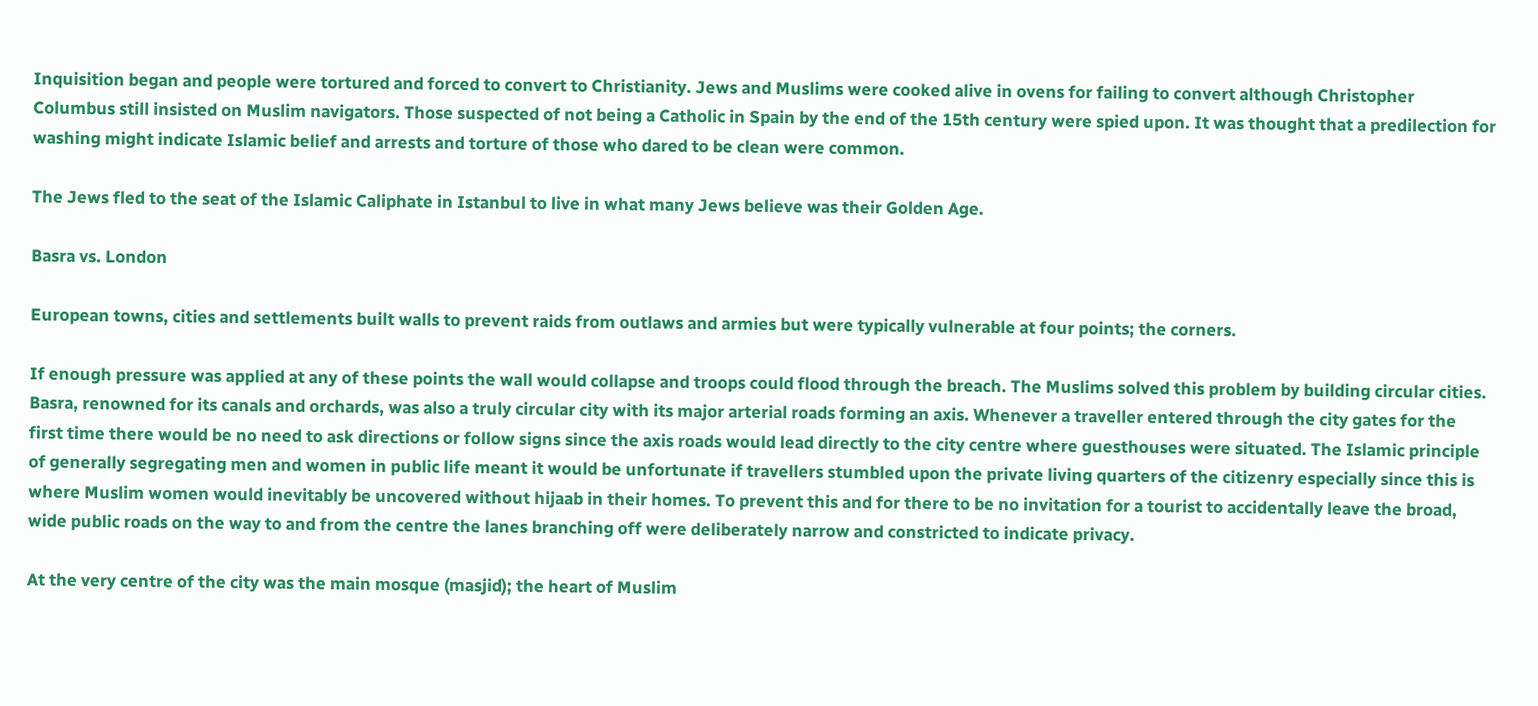Inquisition began and people were tortured and forced to convert to Christianity. Jews and Muslims were cooked alive in ovens for failing to convert although Christopher Columbus still insisted on Muslim navigators. Those suspected of not being a Catholic in Spain by the end of the 15th century were spied upon. It was thought that a predilection for washing might indicate Islamic belief and arrests and torture of those who dared to be clean were common.

The Jews fled to the seat of the Islamic Caliphate in Istanbul to live in what many Jews believe was their Golden Age.

Basra vs. London

European towns, cities and settlements built walls to prevent raids from outlaws and armies but were typically vulnerable at four points; the corners.

If enough pressure was applied at any of these points the wall would collapse and troops could flood through the breach. The Muslims solved this problem by building circular cities. Basra, renowned for its canals and orchards, was also a truly circular city with its major arterial roads forming an axis. Whenever a traveller entered through the city gates for the first time there would be no need to ask directions or follow signs since the axis roads would lead directly to the city centre where guesthouses were situated. The Islamic principle of generally segregating men and women in public life meant it would be unfortunate if travellers stumbled upon the private living quarters of the citizenry especially since this is where Muslim women would inevitably be uncovered without hijaab in their homes. To prevent this and for there to be no invitation for a tourist to accidentally leave the broad, wide public roads on the way to and from the centre the lanes branching off were deliberately narrow and constricted to indicate privacy.

At the very centre of the city was the main mosque (masjid); the heart of Muslim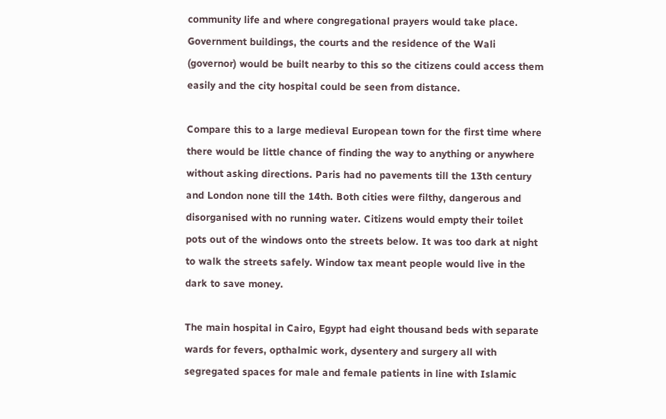community life and where congregational prayers would take place. Government buildings, the courts and the residence of the Wali (governor) would be built nearby to this so the citizens could access them easily and the city hospital could be seen from distance.

Compare this to a large medieval European town for the first time where there would be little chance of finding the way to anything or anywhere without asking directions. Paris had no pavements till the 13th century and London none till the 14th. Both cities were filthy, dangerous and disorganised with no running water. Citizens would empty their toilet pots out of the windows onto the streets below. It was too dark at night to walk the streets safely. Window tax meant people would live in the dark to save money.

The main hospital in Cairo, Egypt had eight thousand beds with separate wards for fevers, opthalmic work, dysentery and surgery all with segregated spaces for male and female patients in line with Islamic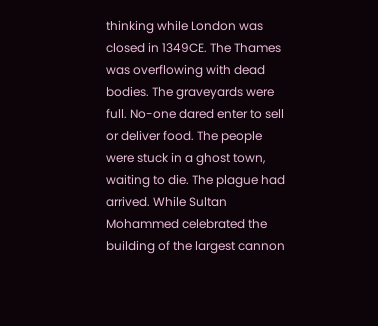thinking while London was closed in 1349CE. The Thames was overflowing with dead bodies. The graveyards were full. No-one dared enter to sell or deliver food. The people were stuck in a ghost town, waiting to die. The plague had arrived. While Sultan Mohammed celebrated the building of the largest cannon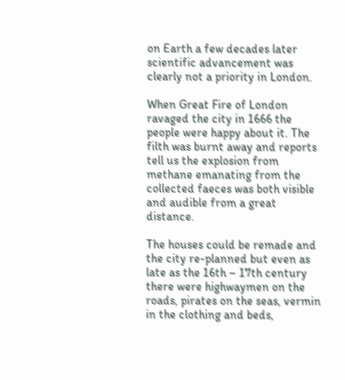on Earth a few decades later scientific advancement was clearly not a priority in London.

When Great Fire of London ravaged the city in 1666 the people were happy about it. The filth was burnt away and reports tell us the explosion from methane emanating from the collected faeces was both visible and audible from a great distance.

The houses could be remade and the city re-planned but even as late as the 16th – 17th century there were highwaymen on the roads, pirates on the seas, vermin in the clothing and beds,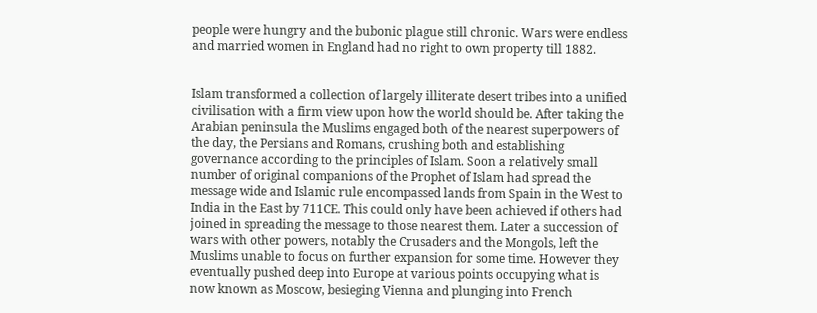people were hungry and the bubonic plague still chronic. Wars were endless and married women in England had no right to own property till 1882.


Islam transformed a collection of largely illiterate desert tribes into a unified civilisation with a firm view upon how the world should be. After taking the Arabian peninsula the Muslims engaged both of the nearest superpowers of the day, the Persians and Romans, crushing both and establishing governance according to the principles of Islam. Soon a relatively small number of original companions of the Prophet of Islam had spread the message wide and Islamic rule encompassed lands from Spain in the West to India in the East by 711CE. This could only have been achieved if others had joined in spreading the message to those nearest them. Later a succession of wars with other powers, notably the Crusaders and the Mongols, left the Muslims unable to focus on further expansion for some time. However they eventually pushed deep into Europe at various points occupying what is now known as Moscow, besieging Vienna and plunging into French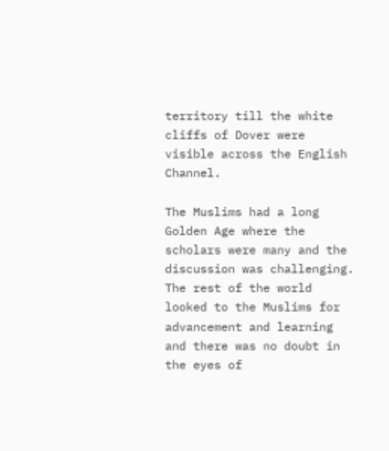territory till the white cliffs of Dover were visible across the English Channel.

The Muslims had a long Golden Age where the scholars were many and the discussion was challenging. The rest of the world looked to the Muslims for advancement and learning and there was no doubt in the eyes of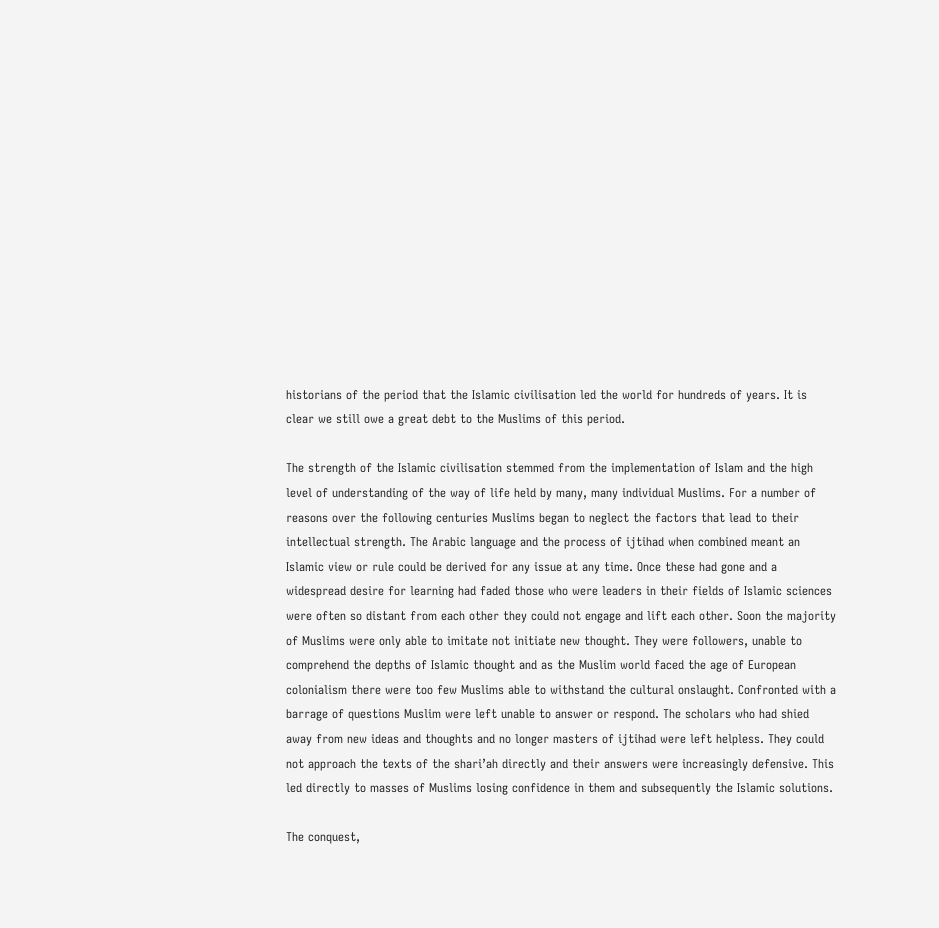historians of the period that the Islamic civilisation led the world for hundreds of years. It is clear we still owe a great debt to the Muslims of this period.

The strength of the Islamic civilisation stemmed from the implementation of Islam and the high level of understanding of the way of life held by many, many individual Muslims. For a number of reasons over the following centuries Muslims began to neglect the factors that lead to their intellectual strength. The Arabic language and the process of ijtihad when combined meant an Islamic view or rule could be derived for any issue at any time. Once these had gone and a widespread desire for learning had faded those who were leaders in their fields of Islamic sciences were often so distant from each other they could not engage and lift each other. Soon the majority of Muslims were only able to imitate not initiate new thought. They were followers, unable to comprehend the depths of Islamic thought and as the Muslim world faced the age of European colonialism there were too few Muslims able to withstand the cultural onslaught. Confronted with a barrage of questions Muslim were left unable to answer or respond. The scholars who had shied away from new ideas and thoughts and no longer masters of ijtihad were left helpless. They could not approach the texts of the shari’ah directly and their answers were increasingly defensive. This led directly to masses of Muslims losing confidence in them and subsequently the Islamic solutions.

The conquest,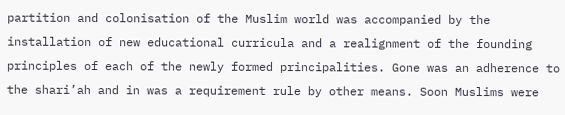partition and colonisation of the Muslim world was accompanied by the installation of new educational curricula and a realignment of the founding principles of each of the newly formed principalities. Gone was an adherence to the shari’ah and in was a requirement rule by other means. Soon Muslims were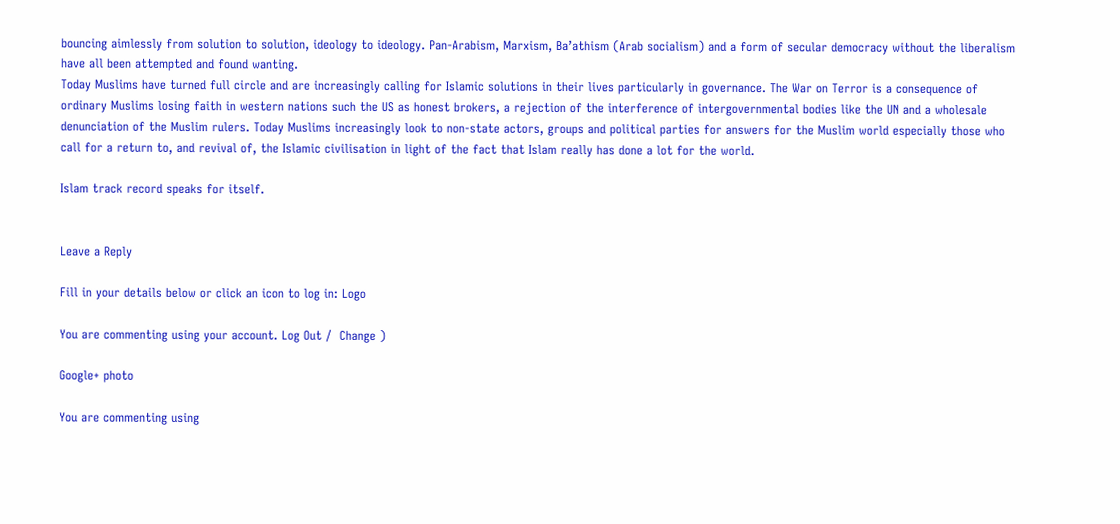bouncing aimlessly from solution to solution, ideology to ideology. Pan-Arabism, Marxism, Ba’athism (Arab socialism) and a form of secular democracy without the liberalism have all been attempted and found wanting.
Today Muslims have turned full circle and are increasingly calling for Islamic solutions in their lives particularly in governance. The War on Terror is a consequence of ordinary Muslims losing faith in western nations such the US as honest brokers, a rejection of the interference of intergovernmental bodies like the UN and a wholesale denunciation of the Muslim rulers. Today Muslims increasingly look to non-state actors, groups and political parties for answers for the Muslim world especially those who call for a return to, and revival of, the Islamic civilisation in light of the fact that Islam really has done a lot for the world.

Islam track record speaks for itself.


Leave a Reply

Fill in your details below or click an icon to log in: Logo

You are commenting using your account. Log Out /  Change )

Google+ photo

You are commenting using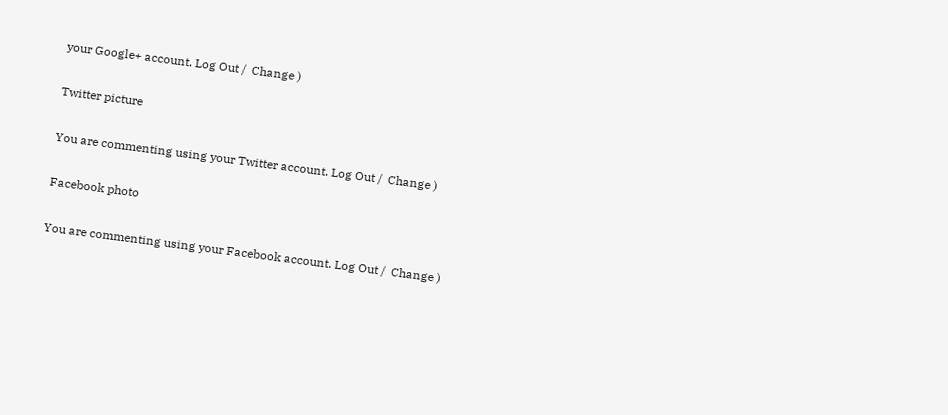your Google+ account. Log Out /  Change )

Twitter picture

You are commenting using your Twitter account. Log Out /  Change )

Facebook photo

You are commenting using your Facebook account. Log Out /  Change )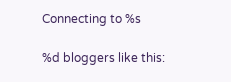Connecting to %s

%d bloggers like this: